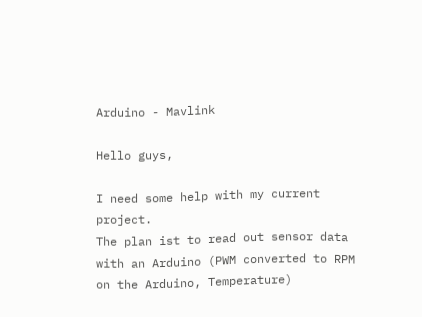Arduino - Mavlink

Hello guys,

I need some help with my current project.
The plan ist to read out sensor data with an Arduino (PWM converted to RPM on the Arduino, Temperature)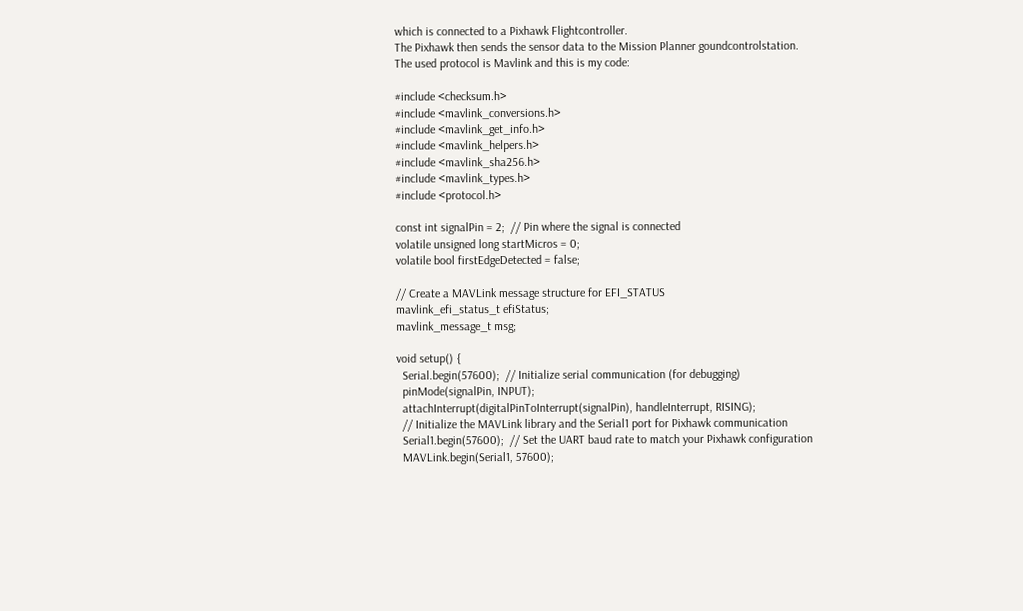which is connected to a Pixhawk Flightcontroller.
The Pixhawk then sends the sensor data to the Mission Planner goundcontrolstation.
The used protocol is Mavlink and this is my code:

#include <checksum.h>
#include <mavlink_conversions.h>
#include <mavlink_get_info.h>
#include <mavlink_helpers.h>
#include <mavlink_sha256.h>
#include <mavlink_types.h>
#include <protocol.h>

const int signalPin = 2;  // Pin where the signal is connected
volatile unsigned long startMicros = 0;
volatile bool firstEdgeDetected = false;

// Create a MAVLink message structure for EFI_STATUS
mavlink_efi_status_t efiStatus;
mavlink_message_t msg;

void setup() {
  Serial.begin(57600);  // Initialize serial communication (for debugging)
  pinMode(signalPin, INPUT);
  attachInterrupt(digitalPinToInterrupt(signalPin), handleInterrupt, RISING);
  // Initialize the MAVLink library and the Serial1 port for Pixhawk communication
  Serial1.begin(57600);  // Set the UART baud rate to match your Pixhawk configuration
  MAVLink.begin(Serial1, 57600);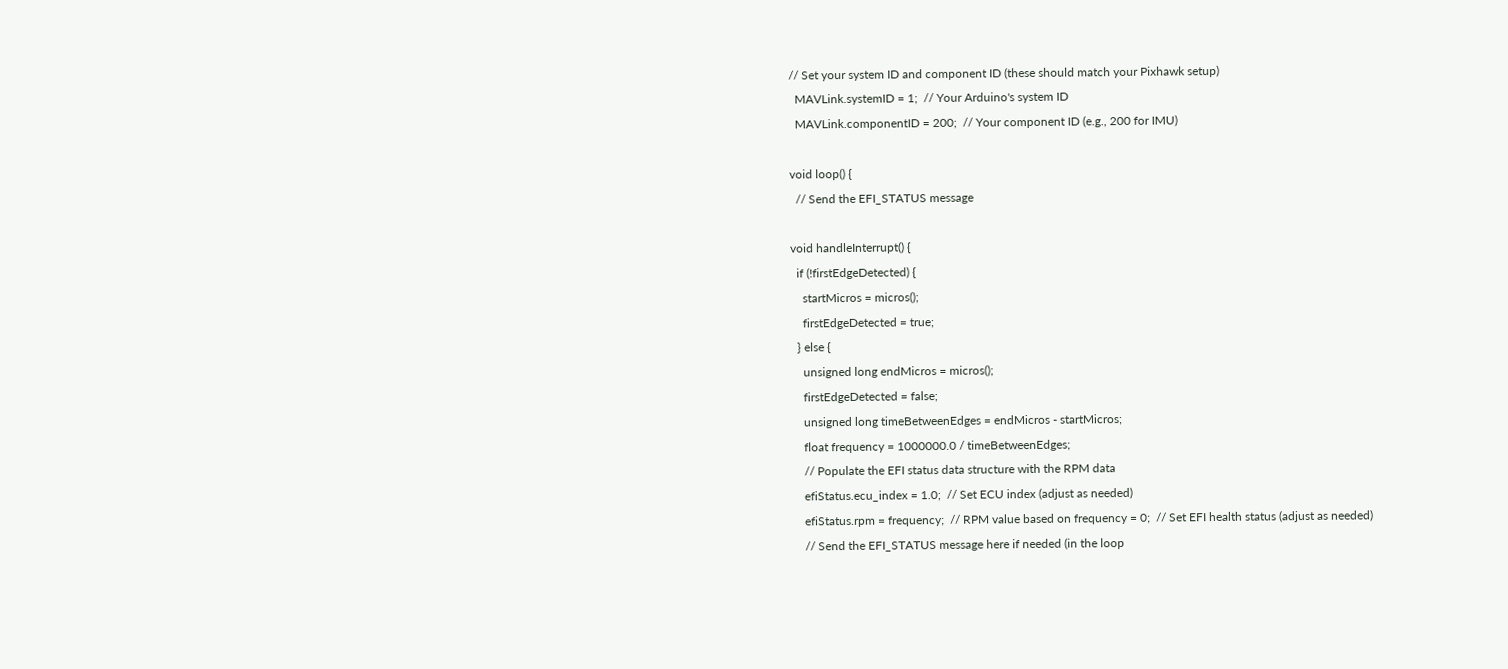// Set your system ID and component ID (these should match your Pixhawk setup)
  MAVLink.systemID = 1;  // Your Arduino's system ID
  MAVLink.componentID = 200;  // Your component ID (e.g., 200 for IMU)

void loop() {
  // Send the EFI_STATUS message

void handleInterrupt() {
  if (!firstEdgeDetected) {
    startMicros = micros();
    firstEdgeDetected = true;
  } else {
    unsigned long endMicros = micros();
    firstEdgeDetected = false;
    unsigned long timeBetweenEdges = endMicros - startMicros;
    float frequency = 1000000.0 / timeBetweenEdges;
    // Populate the EFI status data structure with the RPM data
    efiStatus.ecu_index = 1.0;  // Set ECU index (adjust as needed)
    efiStatus.rpm = frequency;  // RPM value based on frequency = 0;  // Set EFI health status (adjust as needed)
    // Send the EFI_STATUS message here if needed (in the loop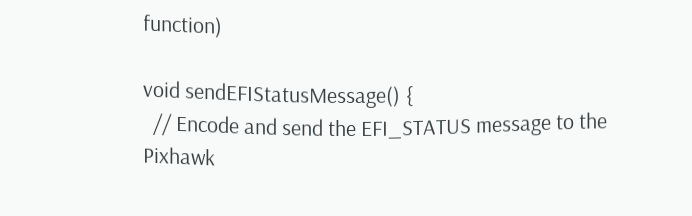function)

void sendEFIStatusMessage() {
  // Encode and send the EFI_STATUS message to the Pixhawk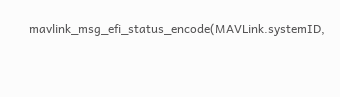mavlink_msg_efi_status_encode(MAVLink.systemID,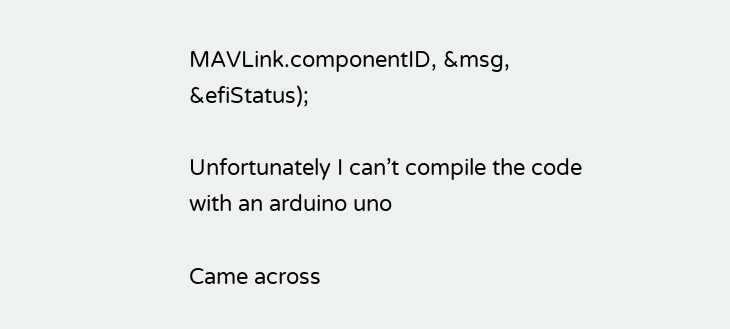MAVLink.componentID, &msg, &efiStatus);

Unfortunately I can’t compile the code with an arduino uno

Came across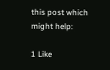this post which might help:

1 Like